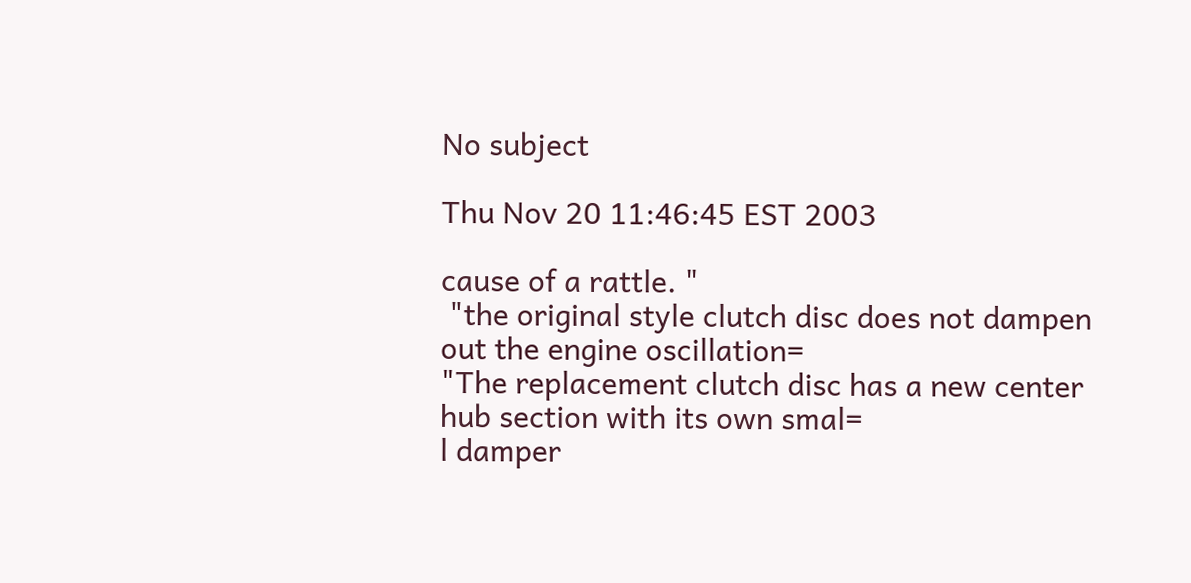No subject

Thu Nov 20 11:46:45 EST 2003

cause of a rattle. "
 "the original style clutch disc does not dampen out the engine oscillation=
"The replacement clutch disc has a new center hub section with its own smal=
l damper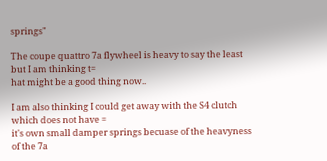springs"

The coupe quattro 7a flywheel is heavy to say the least but I am thinking t=
hat might be a good thing now..

I am also thinking I could get away with the S4 clutch which does not have =
it's own small damper springs becuase of the heavyness of the 7a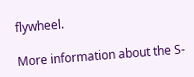flywheel.

More information about the S-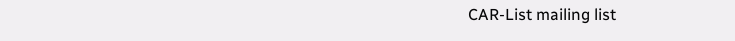CAR-List mailing list